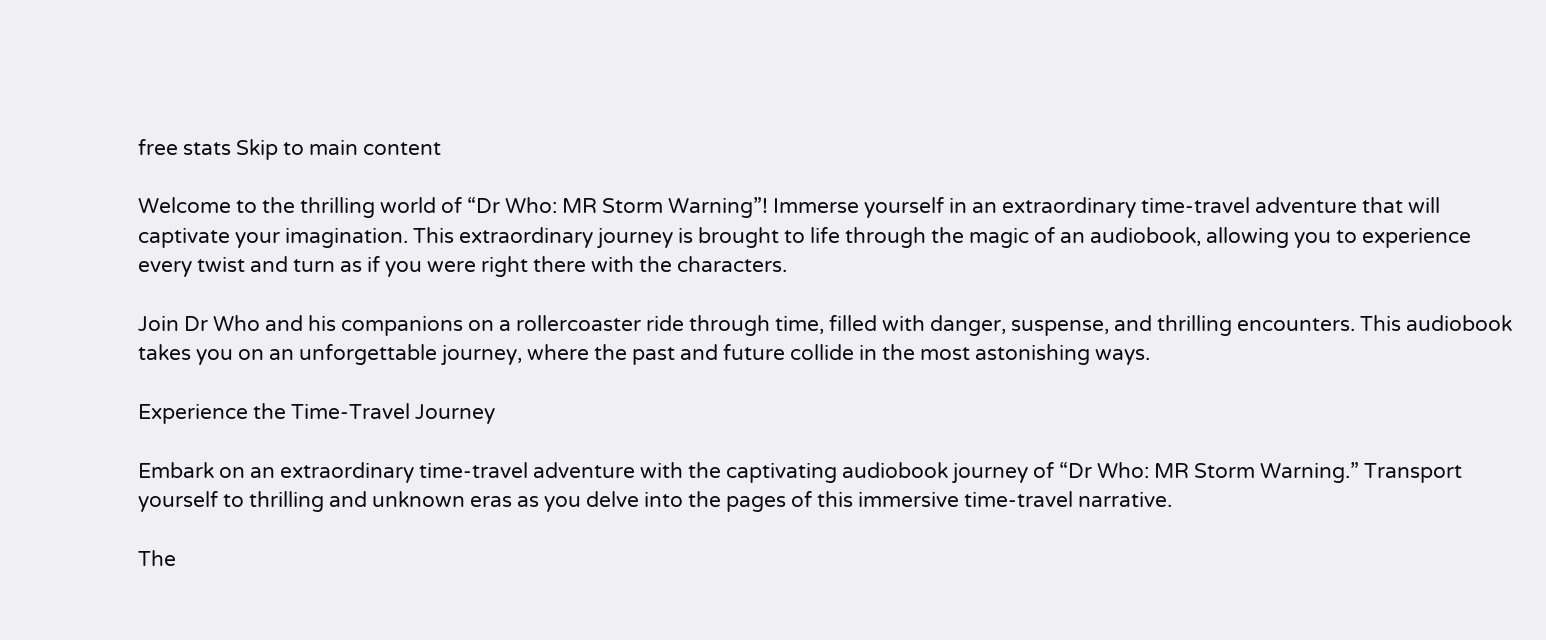free stats Skip to main content

Welcome to the thrilling world of “Dr Who: MR Storm Warning”! Immerse yourself in an extraordinary time-travel adventure that will captivate your imagination. This extraordinary journey is brought to life through the magic of an audiobook, allowing you to experience every twist and turn as if you were right there with the characters.

Join Dr Who and his companions on a rollercoaster ride through time, filled with danger, suspense, and thrilling encounters. This audiobook takes you on an unforgettable journey, where the past and future collide in the most astonishing ways.

Experience the Time-Travel Journey

Embark on an extraordinary time-travel adventure with the captivating audiobook journey of “Dr Who: MR Storm Warning.” Transport yourself to thrilling and unknown eras as you delve into the pages of this immersive time-travel narrative.

The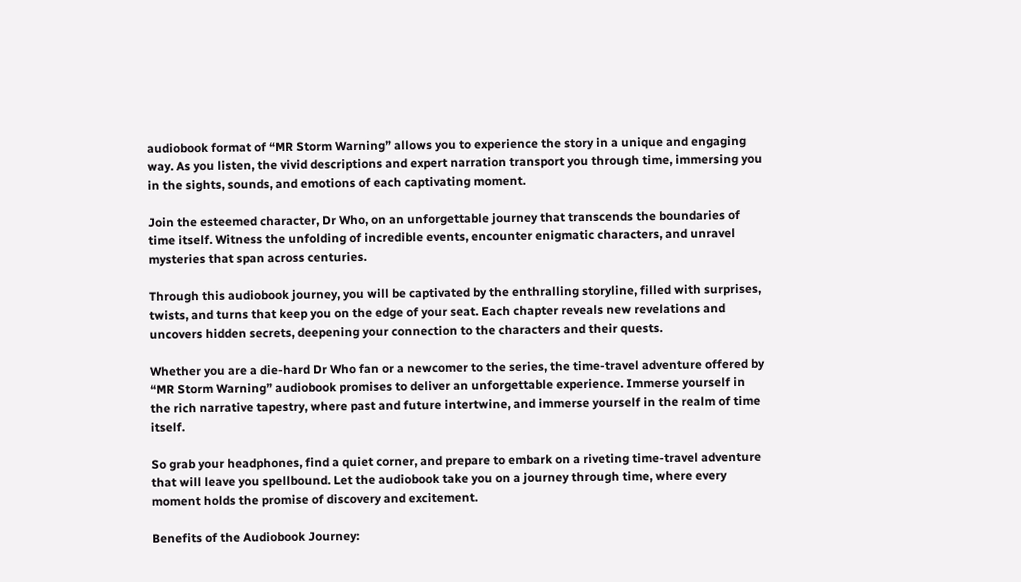audiobook format of “MR Storm Warning” allows you to experience the story in a unique and engaging way. As you listen, the vivid descriptions and expert narration transport you through time, immersing you in the sights, sounds, and emotions of each captivating moment.

Join the esteemed character, Dr Who, on an unforgettable journey that transcends the boundaries of time itself. Witness the unfolding of incredible events, encounter enigmatic characters, and unravel mysteries that span across centuries.

Through this audiobook journey, you will be captivated by the enthralling storyline, filled with surprises, twists, and turns that keep you on the edge of your seat. Each chapter reveals new revelations and uncovers hidden secrets, deepening your connection to the characters and their quests.

Whether you are a die-hard Dr Who fan or a newcomer to the series, the time-travel adventure offered by “MR Storm Warning” audiobook promises to deliver an unforgettable experience. Immerse yourself in the rich narrative tapestry, where past and future intertwine, and immerse yourself in the realm of time itself.

So grab your headphones, find a quiet corner, and prepare to embark on a riveting time-travel adventure that will leave you spellbound. Let the audiobook take you on a journey through time, where every moment holds the promise of discovery and excitement.

Benefits of the Audiobook Journey: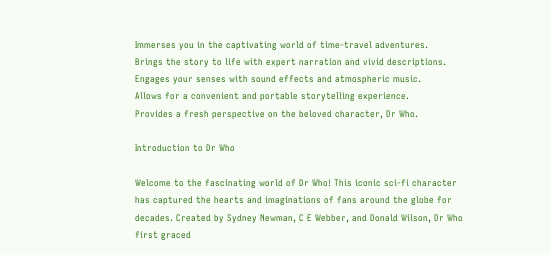Immerses you in the captivating world of time-travel adventures.
Brings the story to life with expert narration and vivid descriptions.
Engages your senses with sound effects and atmospheric music.
Allows for a convenient and portable storytelling experience.
Provides a fresh perspective on the beloved character, Dr Who.

Introduction to Dr Who

Welcome to the fascinating world of Dr Who! This iconic sci-fi character has captured the hearts and imaginations of fans around the globe for decades. Created by Sydney Newman, C E Webber, and Donald Wilson, Dr Who first graced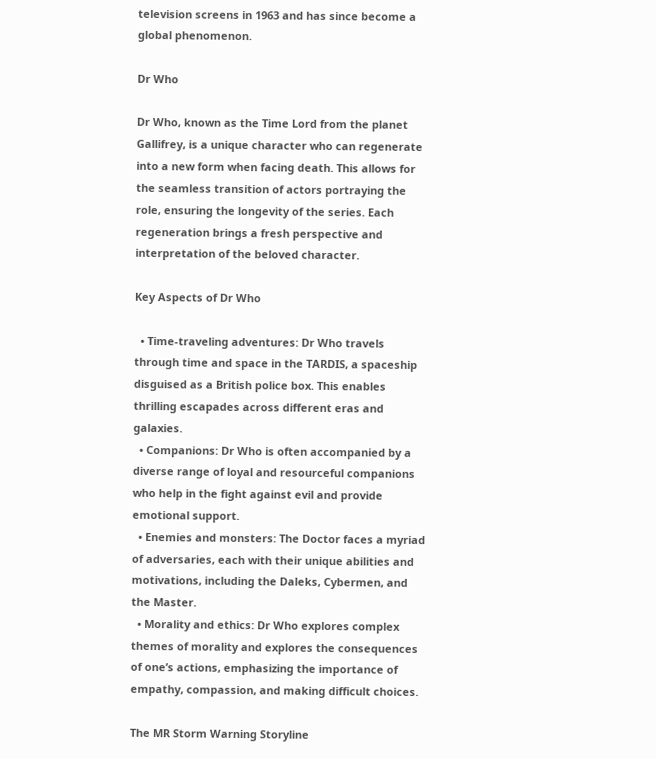television screens in 1963 and has since become a global phenomenon.

Dr Who

Dr Who, known as the Time Lord from the planet Gallifrey, is a unique character who can regenerate into a new form when facing death. This allows for the seamless transition of actors portraying the role, ensuring the longevity of the series. Each regeneration brings a fresh perspective and interpretation of the beloved character.

Key Aspects of Dr Who

  • Time-traveling adventures: Dr Who travels through time and space in the TARDIS, a spaceship disguised as a British police box. This enables thrilling escapades across different eras and galaxies.
  • Companions: Dr Who is often accompanied by a diverse range of loyal and resourceful companions who help in the fight against evil and provide emotional support.
  • Enemies and monsters: The Doctor faces a myriad of adversaries, each with their unique abilities and motivations, including the Daleks, Cybermen, and the Master.
  • Morality and ethics: Dr Who explores complex themes of morality and explores the consequences of one’s actions, emphasizing the importance of empathy, compassion, and making difficult choices.

The MR Storm Warning Storyline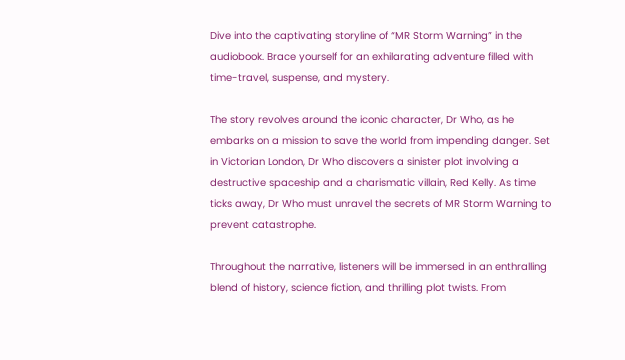Dive into the captivating storyline of “MR Storm Warning” in the audiobook. Brace yourself for an exhilarating adventure filled with time-travel, suspense, and mystery.

The story revolves around the iconic character, Dr Who, as he embarks on a mission to save the world from impending danger. Set in Victorian London, Dr Who discovers a sinister plot involving a destructive spaceship and a charismatic villain, Red Kelly. As time ticks away, Dr Who must unravel the secrets of MR Storm Warning to prevent catastrophe.

Throughout the narrative, listeners will be immersed in an enthralling blend of history, science fiction, and thrilling plot twists. From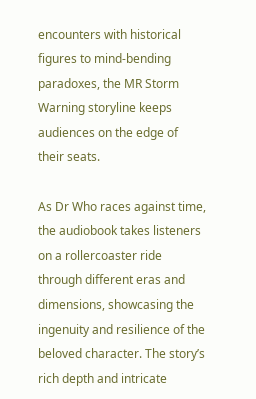encounters with historical figures to mind-bending paradoxes, the MR Storm Warning storyline keeps audiences on the edge of their seats.

As Dr Who races against time, the audiobook takes listeners on a rollercoaster ride through different eras and dimensions, showcasing the ingenuity and resilience of the beloved character. The story’s rich depth and intricate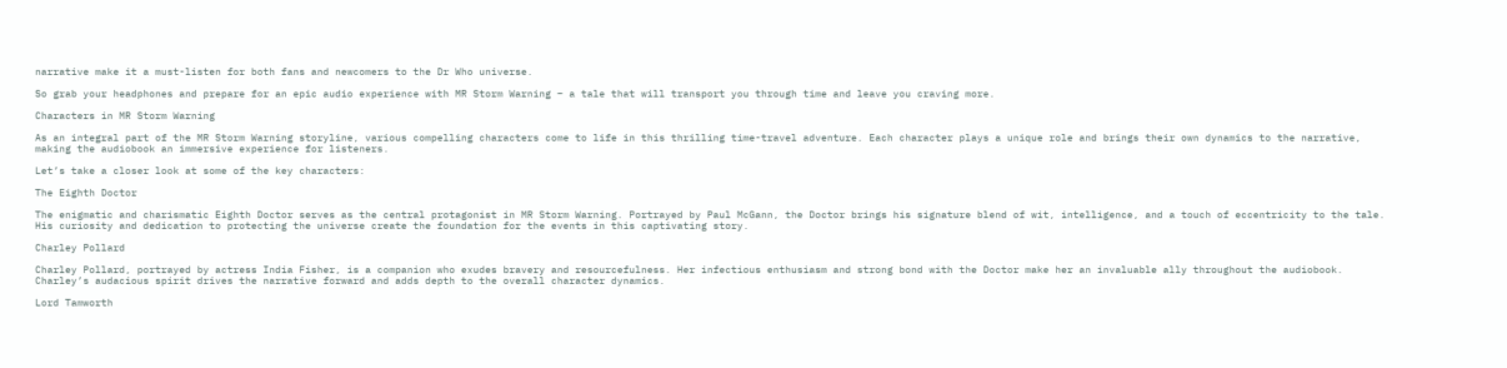narrative make it a must-listen for both fans and newcomers to the Dr Who universe.

So grab your headphones and prepare for an epic audio experience with MR Storm Warning – a tale that will transport you through time and leave you craving more.

Characters in MR Storm Warning

As an integral part of the MR Storm Warning storyline, various compelling characters come to life in this thrilling time-travel adventure. Each character plays a unique role and brings their own dynamics to the narrative, making the audiobook an immersive experience for listeners.

Let’s take a closer look at some of the key characters:

The Eighth Doctor

The enigmatic and charismatic Eighth Doctor serves as the central protagonist in MR Storm Warning. Portrayed by Paul McGann, the Doctor brings his signature blend of wit, intelligence, and a touch of eccentricity to the tale. His curiosity and dedication to protecting the universe create the foundation for the events in this captivating story.

Charley Pollard

Charley Pollard, portrayed by actress India Fisher, is a companion who exudes bravery and resourcefulness. Her infectious enthusiasm and strong bond with the Doctor make her an invaluable ally throughout the audiobook. Charley’s audacious spirit drives the narrative forward and adds depth to the overall character dynamics.

Lord Tamworth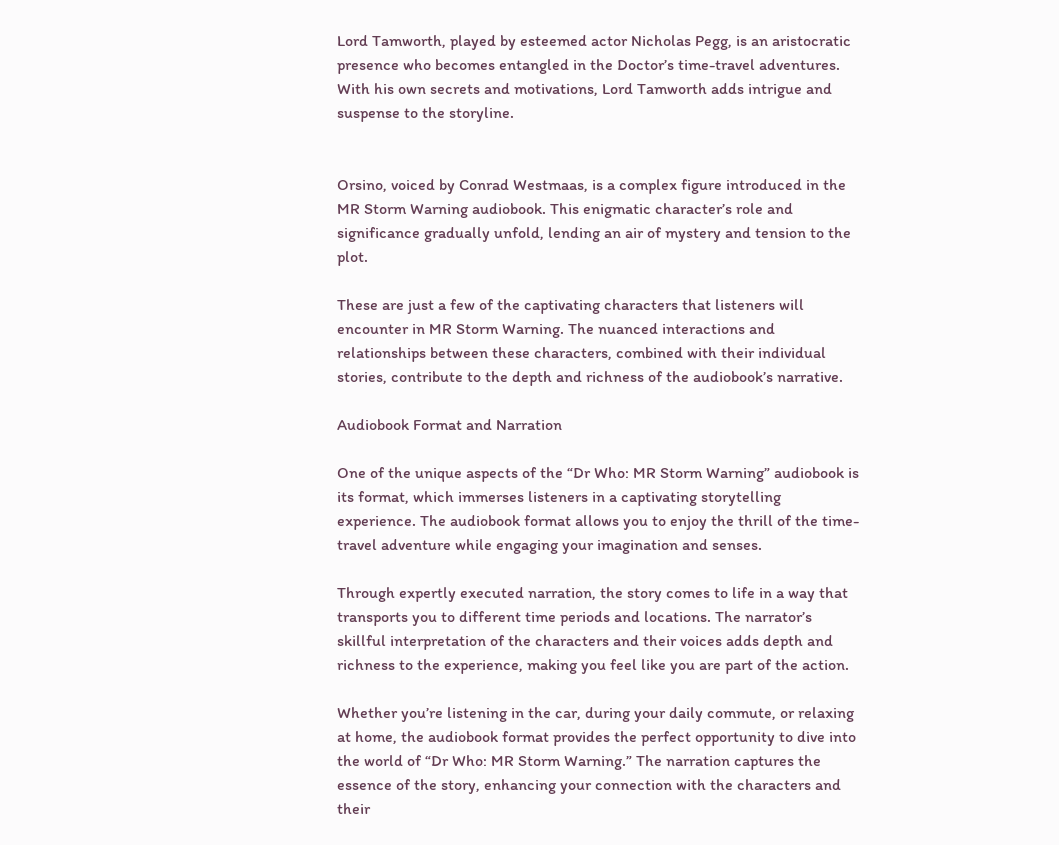Lord Tamworth, played by esteemed actor Nicholas Pegg, is an aristocratic presence who becomes entangled in the Doctor’s time-travel adventures. With his own secrets and motivations, Lord Tamworth adds intrigue and suspense to the storyline.


Orsino, voiced by Conrad Westmaas, is a complex figure introduced in the MR Storm Warning audiobook. This enigmatic character’s role and significance gradually unfold, lending an air of mystery and tension to the plot.

These are just a few of the captivating characters that listeners will encounter in MR Storm Warning. The nuanced interactions and relationships between these characters, combined with their individual stories, contribute to the depth and richness of the audiobook’s narrative.

Audiobook Format and Narration

One of the unique aspects of the “Dr Who: MR Storm Warning” audiobook is its format, which immerses listeners in a captivating storytelling experience. The audiobook format allows you to enjoy the thrill of the time-travel adventure while engaging your imagination and senses.

Through expertly executed narration, the story comes to life in a way that transports you to different time periods and locations. The narrator’s skillful interpretation of the characters and their voices adds depth and richness to the experience, making you feel like you are part of the action.

Whether you’re listening in the car, during your daily commute, or relaxing at home, the audiobook format provides the perfect opportunity to dive into the world of “Dr Who: MR Storm Warning.” The narration captures the essence of the story, enhancing your connection with the characters and their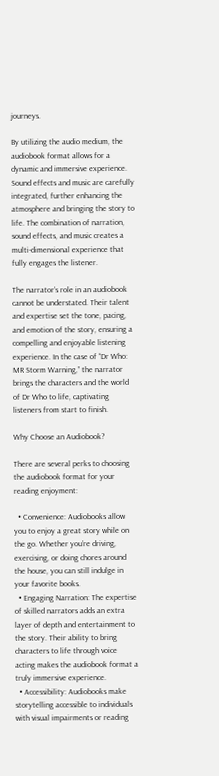journeys.

By utilizing the audio medium, the audiobook format allows for a dynamic and immersive experience. Sound effects and music are carefully integrated, further enhancing the atmosphere and bringing the story to life. The combination of narration, sound effects, and music creates a multi-dimensional experience that fully engages the listener.

The narrator’s role in an audiobook cannot be understated. Their talent and expertise set the tone, pacing, and emotion of the story, ensuring a compelling and enjoyable listening experience. In the case of “Dr Who: MR Storm Warning,” the narrator brings the characters and the world of Dr Who to life, captivating listeners from start to finish.

Why Choose an Audiobook?

There are several perks to choosing the audiobook format for your reading enjoyment:

  • Convenience: Audiobooks allow you to enjoy a great story while on the go. Whether you’re driving, exercising, or doing chores around the house, you can still indulge in your favorite books.
  • Engaging Narration: The expertise of skilled narrators adds an extra layer of depth and entertainment to the story. Their ability to bring characters to life through voice acting makes the audiobook format a truly immersive experience.
  • Accessibility: Audiobooks make storytelling accessible to individuals with visual impairments or reading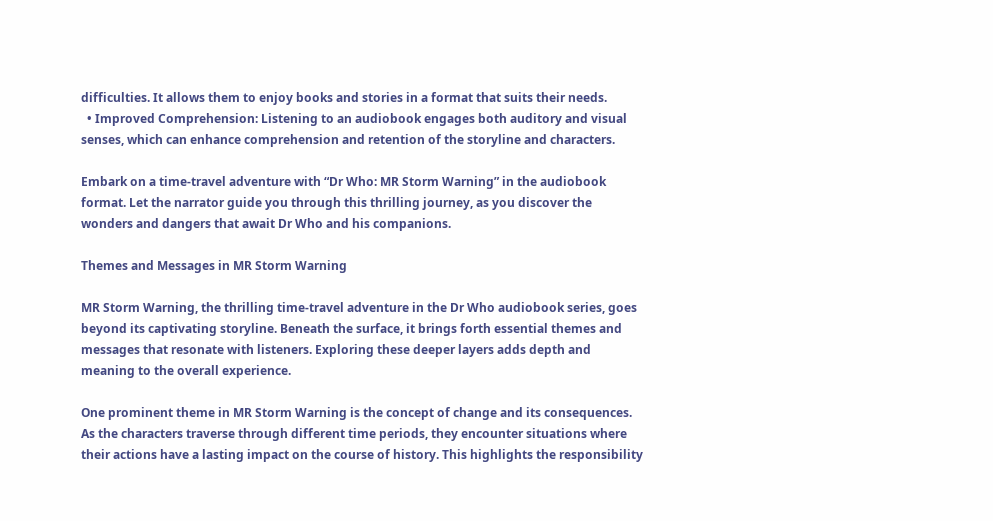difficulties. It allows them to enjoy books and stories in a format that suits their needs.
  • Improved Comprehension: Listening to an audiobook engages both auditory and visual senses, which can enhance comprehension and retention of the storyline and characters.

Embark on a time-travel adventure with “Dr Who: MR Storm Warning” in the audiobook format. Let the narrator guide you through this thrilling journey, as you discover the wonders and dangers that await Dr Who and his companions.

Themes and Messages in MR Storm Warning

MR Storm Warning, the thrilling time-travel adventure in the Dr Who audiobook series, goes beyond its captivating storyline. Beneath the surface, it brings forth essential themes and messages that resonate with listeners. Exploring these deeper layers adds depth and meaning to the overall experience.

One prominent theme in MR Storm Warning is the concept of change and its consequences. As the characters traverse through different time periods, they encounter situations where their actions have a lasting impact on the course of history. This highlights the responsibility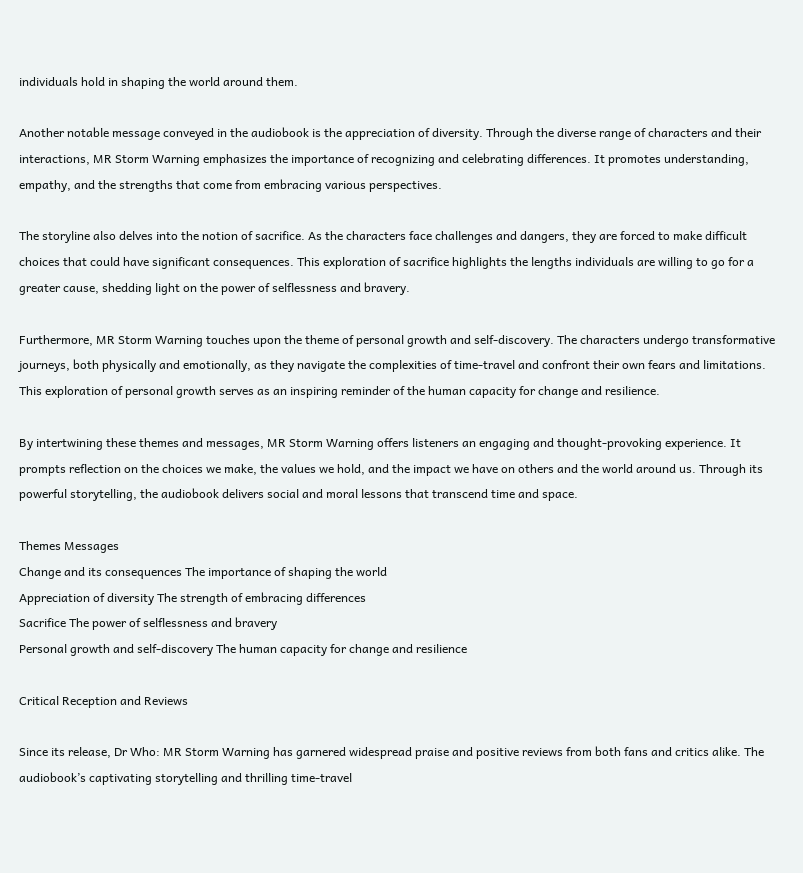individuals hold in shaping the world around them.

Another notable message conveyed in the audiobook is the appreciation of diversity. Through the diverse range of characters and their interactions, MR Storm Warning emphasizes the importance of recognizing and celebrating differences. It promotes understanding, empathy, and the strengths that come from embracing various perspectives.

The storyline also delves into the notion of sacrifice. As the characters face challenges and dangers, they are forced to make difficult choices that could have significant consequences. This exploration of sacrifice highlights the lengths individuals are willing to go for a greater cause, shedding light on the power of selflessness and bravery.

Furthermore, MR Storm Warning touches upon the theme of personal growth and self-discovery. The characters undergo transformative journeys, both physically and emotionally, as they navigate the complexities of time-travel and confront their own fears and limitations. This exploration of personal growth serves as an inspiring reminder of the human capacity for change and resilience.

By intertwining these themes and messages, MR Storm Warning offers listeners an engaging and thought-provoking experience. It prompts reflection on the choices we make, the values we hold, and the impact we have on others and the world around us. Through its powerful storytelling, the audiobook delivers social and moral lessons that transcend time and space.

Themes Messages
Change and its consequences The importance of shaping the world
Appreciation of diversity The strength of embracing differences
Sacrifice The power of selflessness and bravery
Personal growth and self-discovery The human capacity for change and resilience

Critical Reception and Reviews

Since its release, Dr Who: MR Storm Warning has garnered widespread praise and positive reviews from both fans and critics alike. The audiobook’s captivating storytelling and thrilling time-travel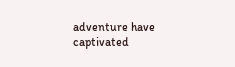adventure have captivated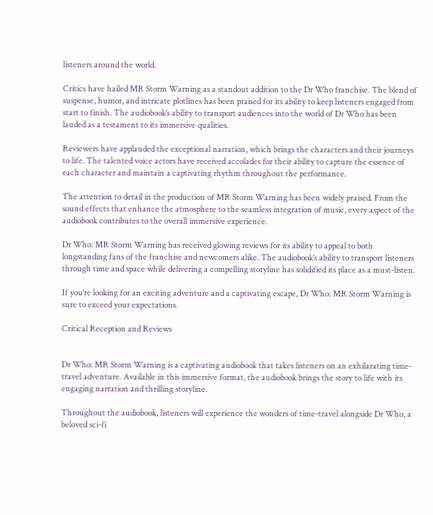listeners around the world.

Critics have hailed MR Storm Warning as a standout addition to the Dr Who franchise. The blend of suspense, humor, and intricate plotlines has been praised for its ability to keep listeners engaged from start to finish. The audiobook’s ability to transport audiences into the world of Dr Who has been lauded as a testament to its immersive qualities.

Reviewers have applauded the exceptional narration, which brings the characters and their journeys to life. The talented voice actors have received accolades for their ability to capture the essence of each character and maintain a captivating rhythm throughout the performance.

The attention to detail in the production of MR Storm Warning has been widely praised. From the sound effects that enhance the atmosphere to the seamless integration of music, every aspect of the audiobook contributes to the overall immersive experience.

Dr Who: MR Storm Warning has received glowing reviews for its ability to appeal to both longstanding fans of the franchise and newcomers alike. The audiobook’s ability to transport listeners through time and space while delivering a compelling storyline has solidified its place as a must-listen.

If you’re looking for an exciting adventure and a captivating escape, Dr Who: MR Storm Warning is sure to exceed your expectations.

Critical Reception and Reviews


Dr Who: MR Storm Warning is a captivating audiobook that takes listeners on an exhilarating time-travel adventure. Available in this immersive format, the audiobook brings the story to life with its engaging narration and thrilling storyline.

Throughout the audiobook, listeners will experience the wonders of time-travel alongside Dr Who, a beloved sci-fi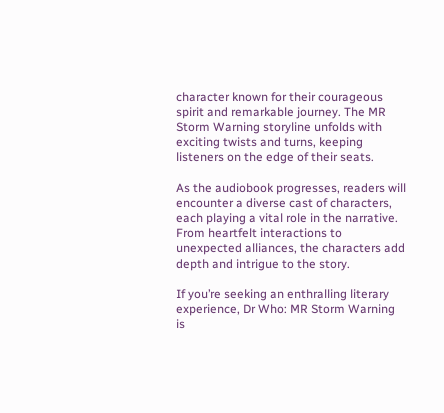character known for their courageous spirit and remarkable journey. The MR Storm Warning storyline unfolds with exciting twists and turns, keeping listeners on the edge of their seats.

As the audiobook progresses, readers will encounter a diverse cast of characters, each playing a vital role in the narrative. From heartfelt interactions to unexpected alliances, the characters add depth and intrigue to the story.

If you’re seeking an enthralling literary experience, Dr Who: MR Storm Warning is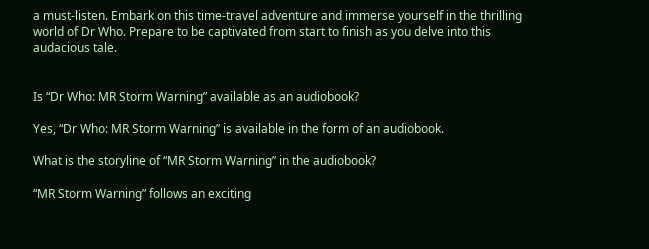a must-listen. Embark on this time-travel adventure and immerse yourself in the thrilling world of Dr Who. Prepare to be captivated from start to finish as you delve into this audacious tale.


Is “Dr Who: MR Storm Warning” available as an audiobook?

Yes, “Dr Who: MR Storm Warning” is available in the form of an audiobook.

What is the storyline of “MR Storm Warning” in the audiobook?

“MR Storm Warning” follows an exciting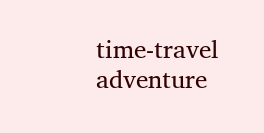time-travel adventure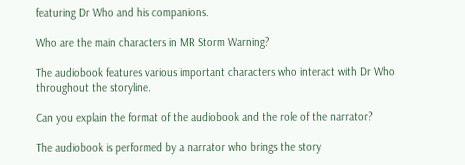featuring Dr Who and his companions.

Who are the main characters in MR Storm Warning?

The audiobook features various important characters who interact with Dr Who throughout the storyline.

Can you explain the format of the audiobook and the role of the narrator?

The audiobook is performed by a narrator who brings the story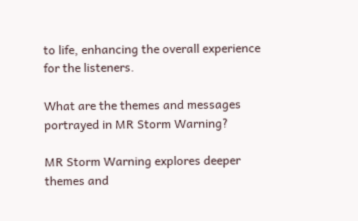to life, enhancing the overall experience for the listeners.

What are the themes and messages portrayed in MR Storm Warning?

MR Storm Warning explores deeper themes and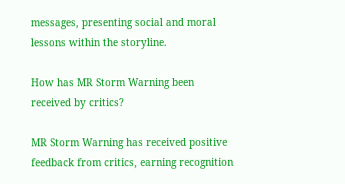messages, presenting social and moral lessons within the storyline.

How has MR Storm Warning been received by critics?

MR Storm Warning has received positive feedback from critics, earning recognition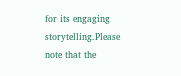for its engaging storytelling.Please note that the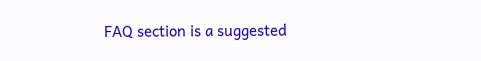FAQ section is a suggested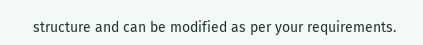structure and can be modified as per your requirements.